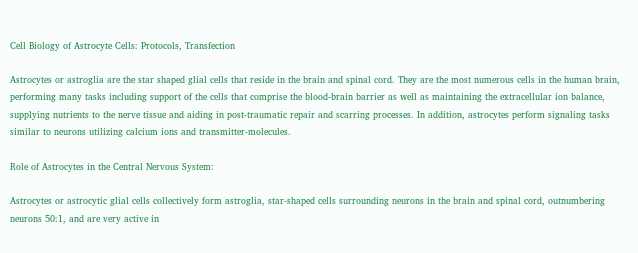Cell Biology of Astrocyte Cells: Protocols, Transfection

Astrocytes or astroglia are the star shaped glial cells that reside in the brain and spinal cord. They are the most numerous cells in the human brain, performing many tasks including support of the cells that comprise the blood-brain barrier as well as maintaining the extracellular ion balance, supplying nutrients to the nerve tissue and aiding in post-traumatic repair and scarring processes. In addition, astrocytes perform signaling tasks similar to neurons utilizing calcium ions and transmitter-molecules.

Role of Astrocytes in the Central Nervous System:

Astrocytes or astrocytic glial cells collectively form astroglia, star-shaped cells surrounding neurons in the brain and spinal cord, outnumbering neurons 50:1, and are very active in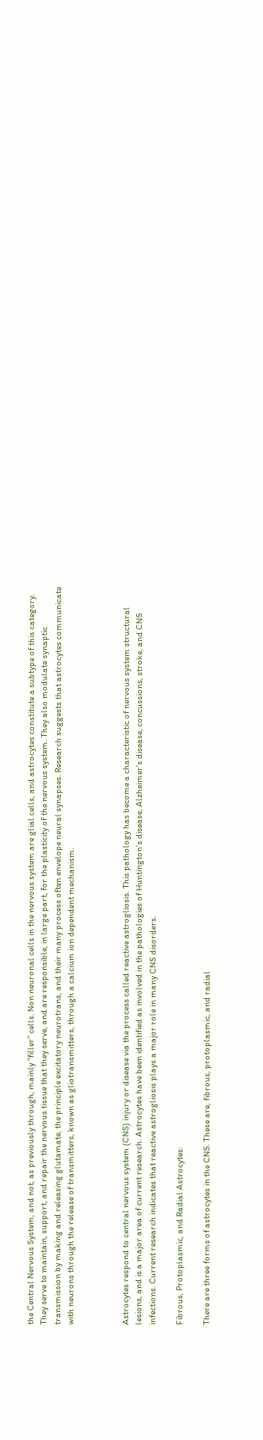the Central Nervous System, and not, as previously through, mainly “filler” cells. Non neuronal cells in the nervous system are glial cells, and astrocytes constitute a subtype of this category. They serve to maintain, support, and repair the nervous tissue that they serve, and are responsible, in large part, for the plasticity of the nervous system. They also modulate synaptic transmission by making and releasing glutamate, the principle excitatory neurotrans, and their many process often envelope neural synapses. Research suggests that astrocytes communicate with neurons through the release of transmitters, known as gliotransmitters, through a calcium ion dependent mechanism.



Astrocytes respond to central nervous system (CNS) injury or disease via the process called reactive astrogliosis. This pathology has become a characteristic of nervous system structural lesions, and is a major area of current research. Astrocytes have been identified as involved in the pathologies of Huntington’s disease, Alzheimer’s disease, concussions, stroke, and CNS infections. Current research indicates that reactive astrogliosis plays a major role in many CNS disorders.

Fibrous, Protoplasmic, and Radial Astrocytes:

There are three forms of astrocytes in the CNS. These are, fibrous, protoplasmic, and radial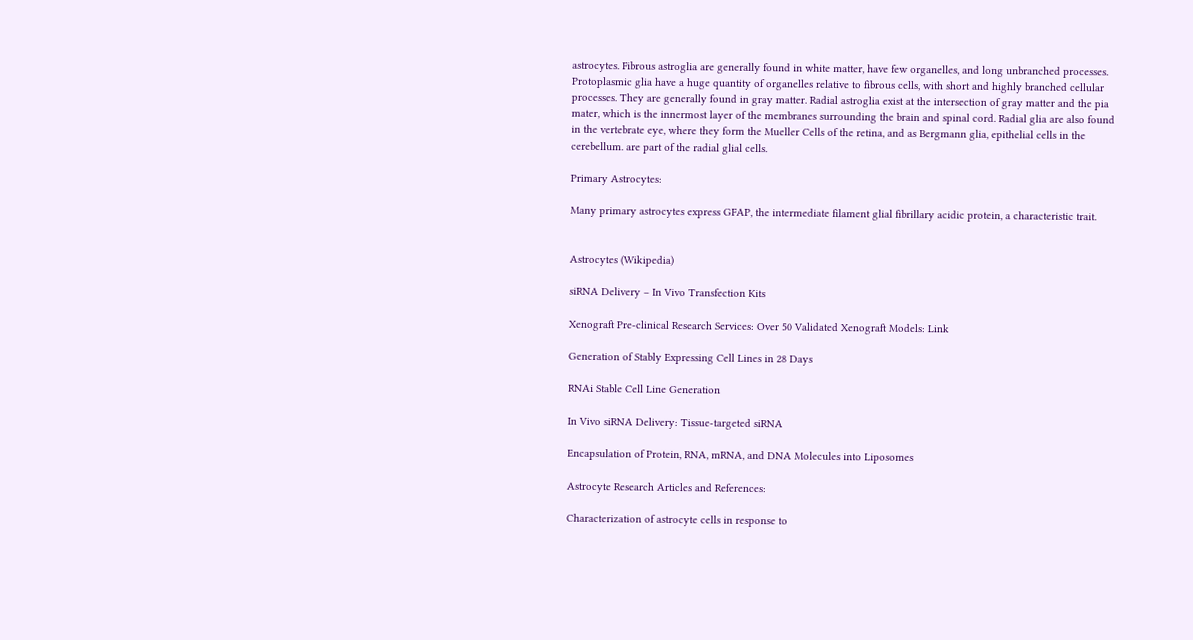astrocytes. Fibrous astroglia are generally found in white matter, have few organelles, and long unbranched processes. Protoplasmic glia have a huge quantity of organelles relative to fibrous cells, with short and highly branched cellular processes. They are generally found in gray matter. Radial astroglia exist at the intersection of gray matter and the pia mater, which is the innermost layer of the membranes surrounding the brain and spinal cord. Radial glia are also found in the vertebrate eye, where they form the Mueller Cells of the retina, and as Bergmann glia, epithelial cells in the cerebellum. are part of the radial glial cells.

Primary Astrocytes:

Many primary astrocytes express GFAP, the intermediate filament glial fibrillary acidic protein, a characteristic trait.


Astrocytes (Wikipedia)

siRNA Delivery – In Vivo Transfection Kits

Xenograft Pre-clinical Research Services: Over 50 Validated Xenograft Models: Link

Generation of Stably Expressing Cell Lines in 28 Days

RNAi Stable Cell Line Generation

In Vivo siRNA Delivery: Tissue-targeted siRNA

Encapsulation of Protein, RNA, mRNA, and DNA Molecules into Liposomes

Astrocyte Research Articles and References:

Characterization of astrocyte cells in response to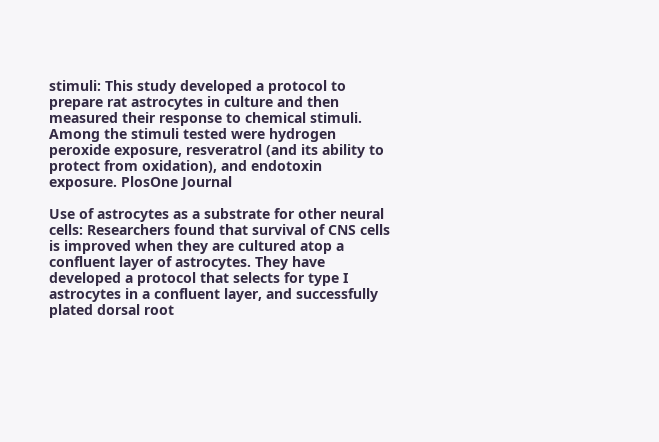stimuli: This study developed a protocol to prepare rat astrocytes in culture and then measured their response to chemical stimuli. Among the stimuli tested were hydrogen peroxide exposure, resveratrol (and its ability to protect from oxidation), and endotoxin exposure. PlosOne Journal

Use of astrocytes as a substrate for other neural cells: Researchers found that survival of CNS cells is improved when they are cultured atop a confluent layer of astrocytes. They have developed a protocol that selects for type I astrocytes in a confluent layer, and successfully plated dorsal root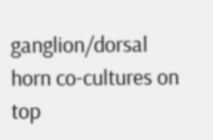ganglion/dorsal horn co-cultures on top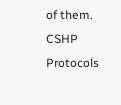of them. CSHP Protocols